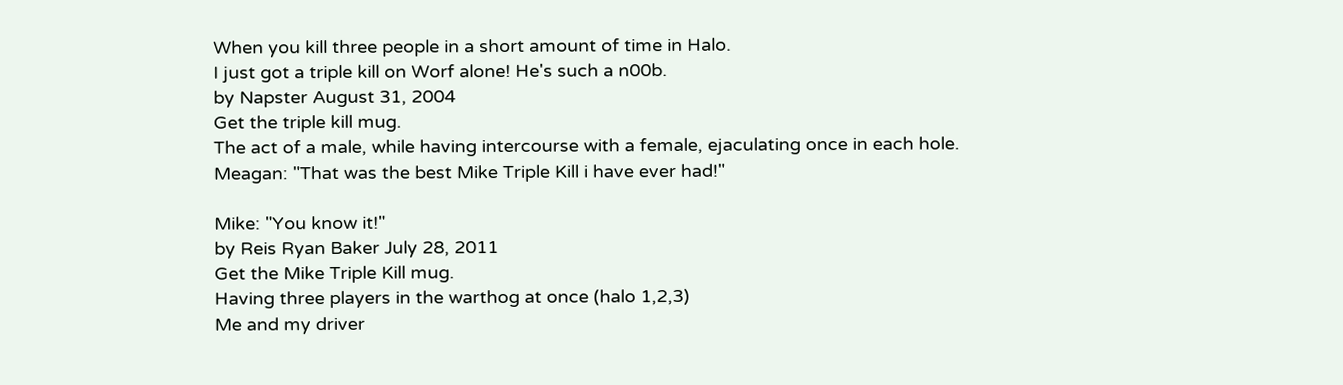When you kill three people in a short amount of time in Halo.
I just got a triple kill on Worf alone! He's such a n00b.
by Napster August 31, 2004
Get the triple kill mug.
The act of a male, while having intercourse with a female, ejaculating once in each hole.
Meagan: "That was the best Mike Triple Kill i have ever had!"

Mike: "You know it!"
by Reis Ryan Baker July 28, 2011
Get the Mike Triple Kill mug.
Having three players in the warthog at once (halo 1,2,3)
Me and my driver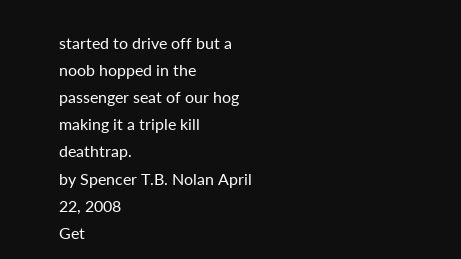started to drive off but a noob hopped in the passenger seat of our hog making it a triple kill deathtrap.
by Spencer T.B. Nolan April 22, 2008
Get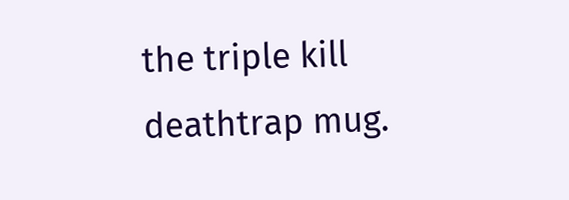the triple kill deathtrap mug.